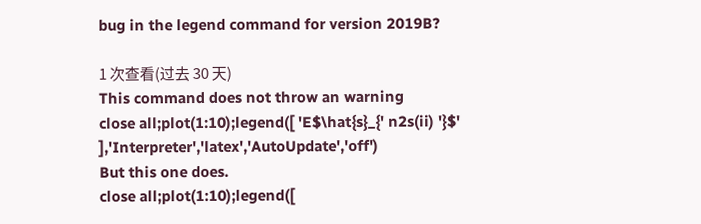bug in the legend command for version 2019B?

1 次查看(过去 30 天)
This command does not throw an warning
close all;plot(1:10);legend([ 'E$\hat{s}_{' n2s(ii) '}$' ],'Interpreter','latex','AutoUpdate','off')
But this one does.
close all;plot(1:10);legend([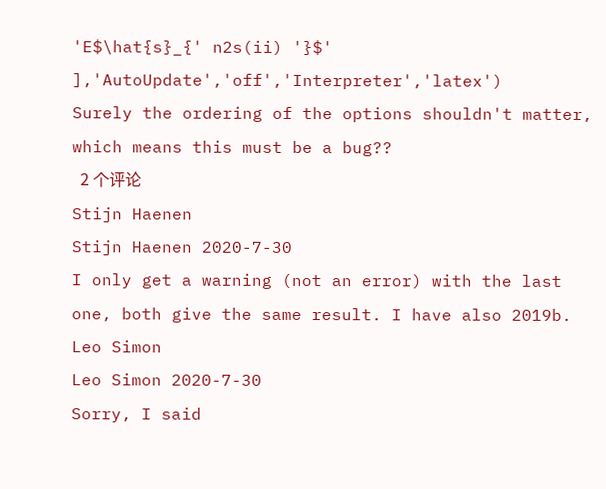'E$\hat{s}_{' n2s(ii) '}$' ],'AutoUpdate','off','Interpreter','latex')
Surely the ordering of the options shouldn't matter, which means this must be a bug??
  2 个评论
Stijn Haenen
Stijn Haenen 2020-7-30
I only get a warning (not an error) with the last one, both give the same result. I have also 2019b.
Leo Simon
Leo Simon 2020-7-30
Sorry, I said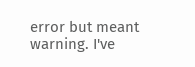error but meant warning. I've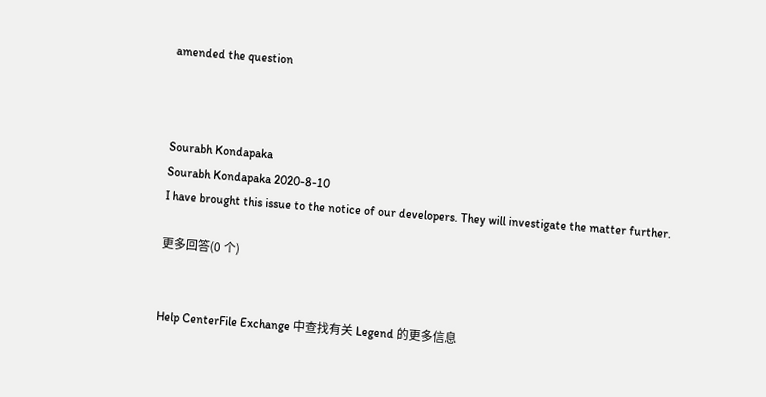amended the question



Sourabh Kondapaka
Sourabh Kondapaka 2020-8-10
I have brought this issue to the notice of our developers. They will investigate the matter further.

更多回答(0 个)


Help CenterFile Exchange 中查找有关 Legend 的更多信息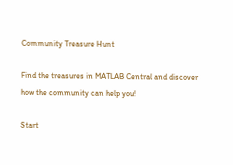Community Treasure Hunt

Find the treasures in MATLAB Central and discover how the community can help you!

Start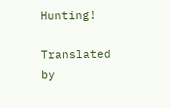Hunting!

Translated by